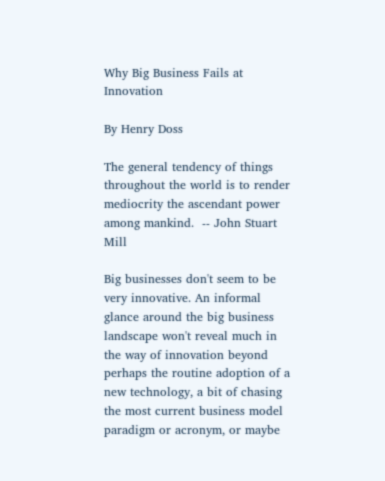Why Big Business Fails at Innovation

By Henry Doss

The general tendency of things throughout the world is to render mediocrity the ascendant power among mankind.  -- John Stuart Mill

Big businesses don't seem to be very innovative. An informal glance around the big business landscape won't reveal much in the way of innovation beyond perhaps the routine adoption of a new technology, a bit of chasing the most current business model paradigm or acronym, or maybe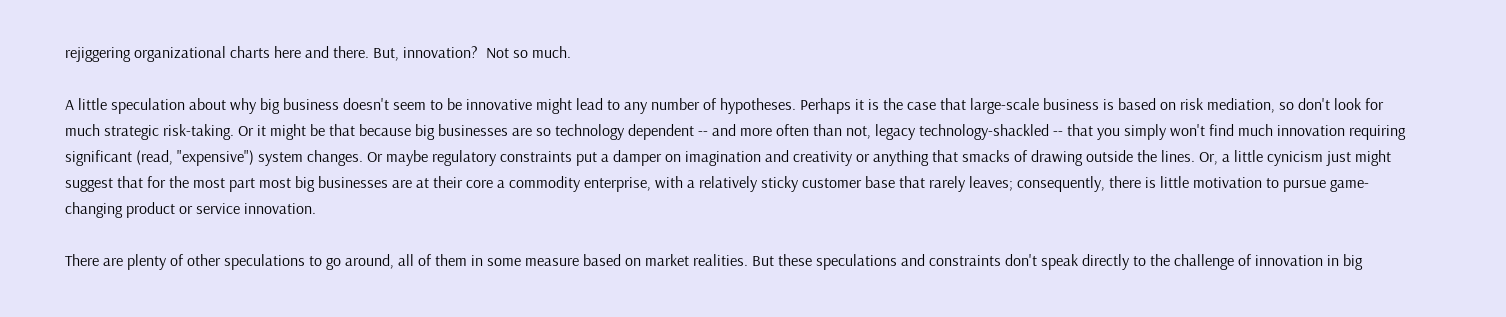rejiggering organizational charts here and there. But, innovation?  Not so much.

A little speculation about why big business doesn't seem to be innovative might lead to any number of hypotheses. Perhaps it is the case that large-scale business is based on risk mediation, so don't look for much strategic risk-taking. Or it might be that because big businesses are so technology dependent -- and more often than not, legacy technology-shackled -- that you simply won't find much innovation requiring significant (read, "expensive") system changes. Or maybe regulatory constraints put a damper on imagination and creativity or anything that smacks of drawing outside the lines. Or, a little cynicism just might suggest that for the most part most big businesses are at their core a commodity enterprise, with a relatively sticky customer base that rarely leaves; consequently, there is little motivation to pursue game-changing product or service innovation.

There are plenty of other speculations to go around, all of them in some measure based on market realities. But these speculations and constraints don't speak directly to the challenge of innovation in big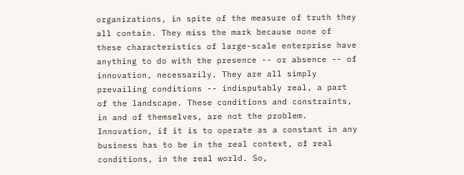organizations, in spite of the measure of truth they all contain. They miss the mark because none of these characteristics of large-scale enterprise have anything to do with the presence -- or absence -- of innovation, necessarily. They are all simply prevailing conditions -- indisputably real, a part of the landscape. These conditions and constraints, in and of themselves, are not the problem. Innovation, if it is to operate as a constant in any business has to be in the real context, of real conditions, in the real world. So,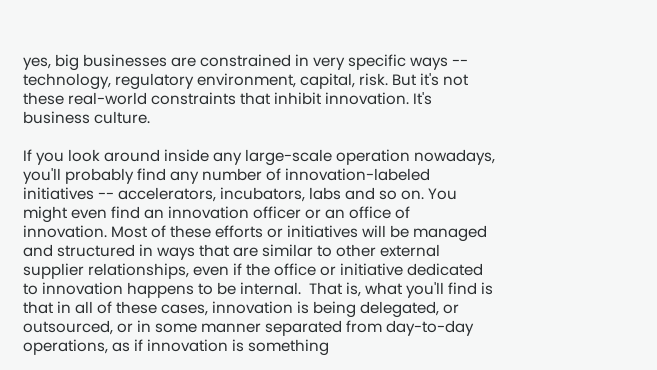yes, big businesses are constrained in very specific ways -- technology, regulatory environment, capital, risk. But it's not these real-world constraints that inhibit innovation. It's business culture.

If you look around inside any large-scale operation nowadays, you'll probably find any number of innovation-labeled initiatives -- accelerators, incubators, labs and so on. You might even find an innovation officer or an office of innovation. Most of these efforts or initiatives will be managed and structured in ways that are similar to other external supplier relationships, even if the office or initiative dedicated to innovation happens to be internal.  That is, what you'll find is that in all of these cases, innovation is being delegated, or outsourced, or in some manner separated from day-to-day operations, as if innovation is something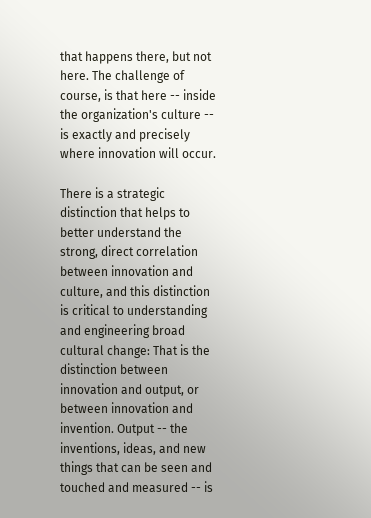that happens there, but not here. The challenge of course, is that here -- inside the organization's culture -- is exactly and precisely where innovation will occur.

There is a strategic distinction that helps to better understand the strong, direct correlation between innovation and culture, and this distinction is critical to understanding and engineering broad cultural change: That is the distinction between innovation and output, or between innovation and invention. Output -- the inventions, ideas, and new things that can be seen and touched and measured -- is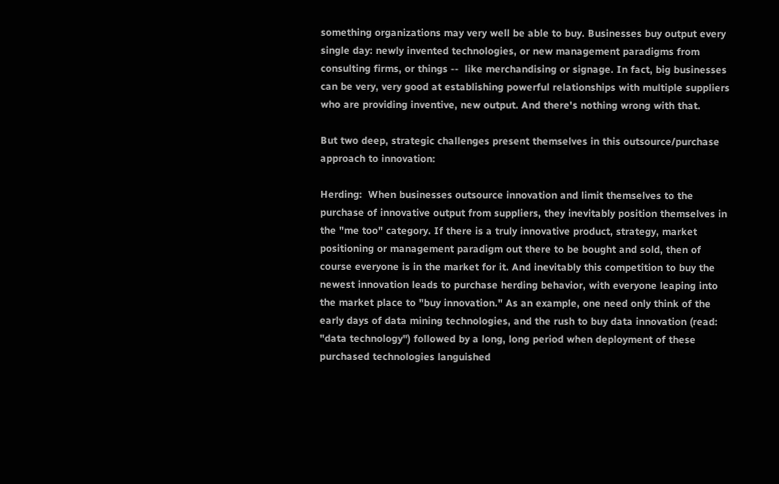something organizations may very well be able to buy. Businesses buy output every single day: newly invented technologies, or new management paradigms from consulting firms, or things --  like merchandising or signage. In fact, big businesses can be very, very good at establishing powerful relationships with multiple suppliers who are providing inventive, new output. And there's nothing wrong with that.

But two deep, strategic challenges present themselves in this outsource/purchase approach to innovation:

Herding:  When businesses outsource innovation and limit themselves to the purchase of innovative output from suppliers, they inevitably position themselves in the "me too" category. If there is a truly innovative product, strategy, market positioning or management paradigm out there to be bought and sold, then of course everyone is in the market for it. And inevitably this competition to buy the newest innovation leads to purchase herding behavior, with everyone leaping into the market place to "buy innovation." As an example, one need only think of the early days of data mining technologies, and the rush to buy data innovation (read: "data technology") followed by a long, long period when deployment of these purchased technologies languished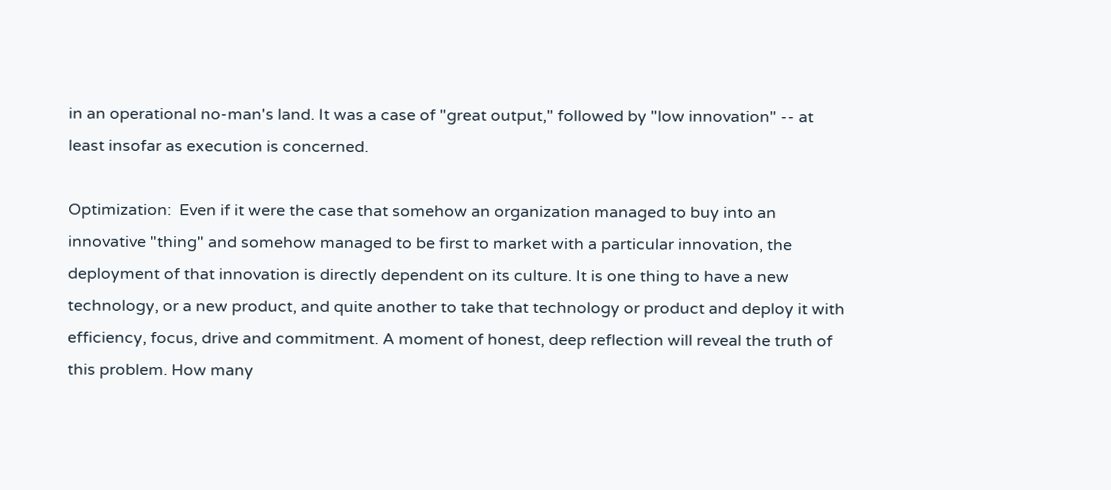in an operational no-man's land. It was a case of "great output," followed by "low innovation" -- at least insofar as execution is concerned.

Optimization:  Even if it were the case that somehow an organization managed to buy into an innovative "thing" and somehow managed to be first to market with a particular innovation, the deployment of that innovation is directly dependent on its culture. It is one thing to have a new technology, or a new product, and quite another to take that technology or product and deploy it with efficiency, focus, drive and commitment. A moment of honest, deep reflection will reveal the truth of this problem. How many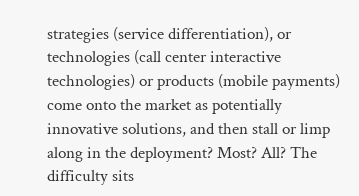strategies (service differentiation), or technologies (call center interactive technologies) or products (mobile payments) come onto the market as potentially innovative solutions, and then stall or limp along in the deployment? Most? All? The difficulty sits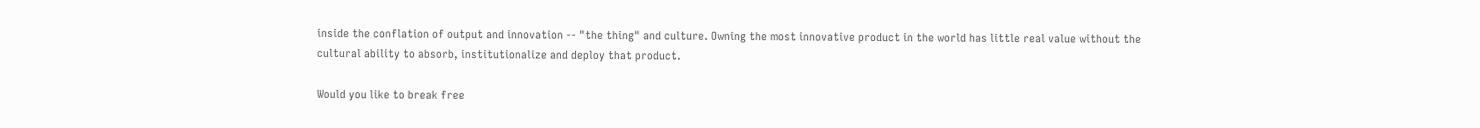inside the conflation of output and innovation -- "the thing" and culture. Owning the most innovative product in the world has little real value without the cultural ability to absorb, institutionalize and deploy that product.

Would you like to break free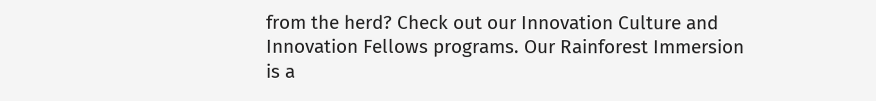from the herd? Check out our Innovation Culture and Innovation Fellows programs. Our Rainforest Immersion is a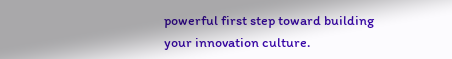powerful first step toward building your innovation culture.